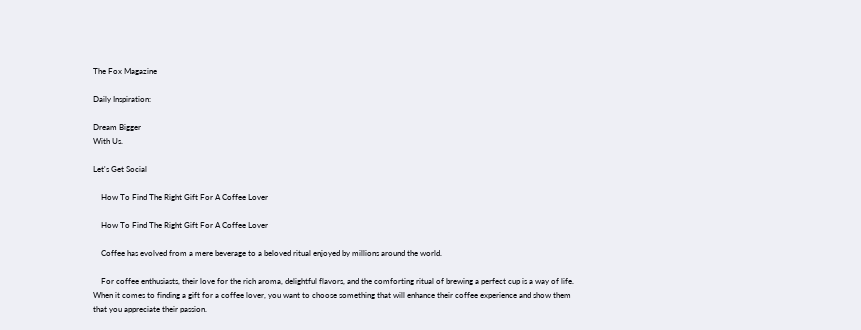The Fox Magazine

Daily Inspiration:

Dream Bigger
With Us.

Let's Get Social

    How To Find The Right Gift For A Coffee Lover

    How To Find The Right Gift For A Coffee Lover

    Coffee has evolved from a mere beverage to a beloved ritual enjoyed by millions around the world.

    For coffee enthusiasts, their love for the rich aroma, delightful flavors, and the comforting ritual of brewing a perfect cup is a way of life. When it comes to finding a gift for a coffee lover, you want to choose something that will enhance their coffee experience and show them that you appreciate their passion.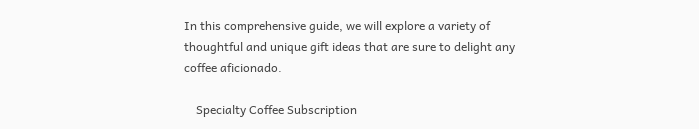In this comprehensive guide, we will explore a variety of thoughtful and unique gift ideas that are sure to delight any coffee aficionado.

    Specialty Coffee Subscription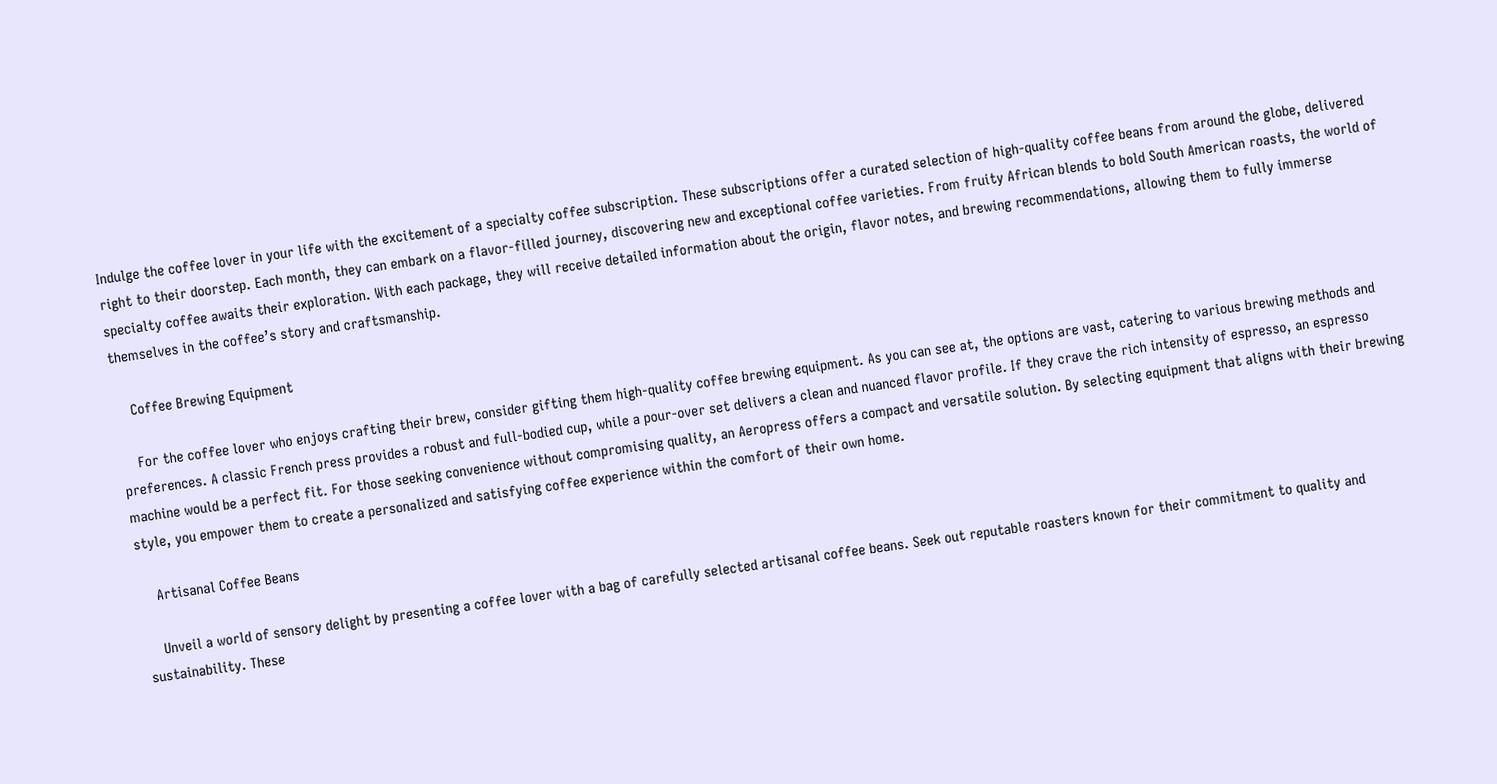Indulge the coffee lover in your life with the excitement of a specialty coffee subscription. These subscriptions offer a curated selection of high-quality coffee beans from around the globe, delivered right to their doorstep. Each month, they can embark on a flavor-filled journey, discovering new and exceptional coffee varieties. From fruity African blends to bold South American roasts, the world of specialty coffee awaits their exploration. With each package, they will receive detailed information about the origin, flavor notes, and brewing recommendations, allowing them to fully immerse themselves in the coffee’s story and craftsmanship.

    Coffee Brewing Equipment

    For the coffee lover who enjoys crafting their brew, consider gifting them high-quality coffee brewing equipment. As you can see at, the options are vast, catering to various brewing methods and preferences. A classic French press provides a robust and full-bodied cup, while a pour-over set delivers a clean and nuanced flavor profile. If they crave the rich intensity of espresso, an espresso machine would be a perfect fit. For those seeking convenience without compromising quality, an Aeropress offers a compact and versatile solution. By selecting equipment that aligns with their brewing style, you empower them to create a personalized and satisfying coffee experience within the comfort of their own home.

    Artisanal Coffee Beans

    Unveil a world of sensory delight by presenting a coffee lover with a bag of carefully selected artisanal coffee beans. Seek out reputable roasters known for their commitment to quality and sustainability. These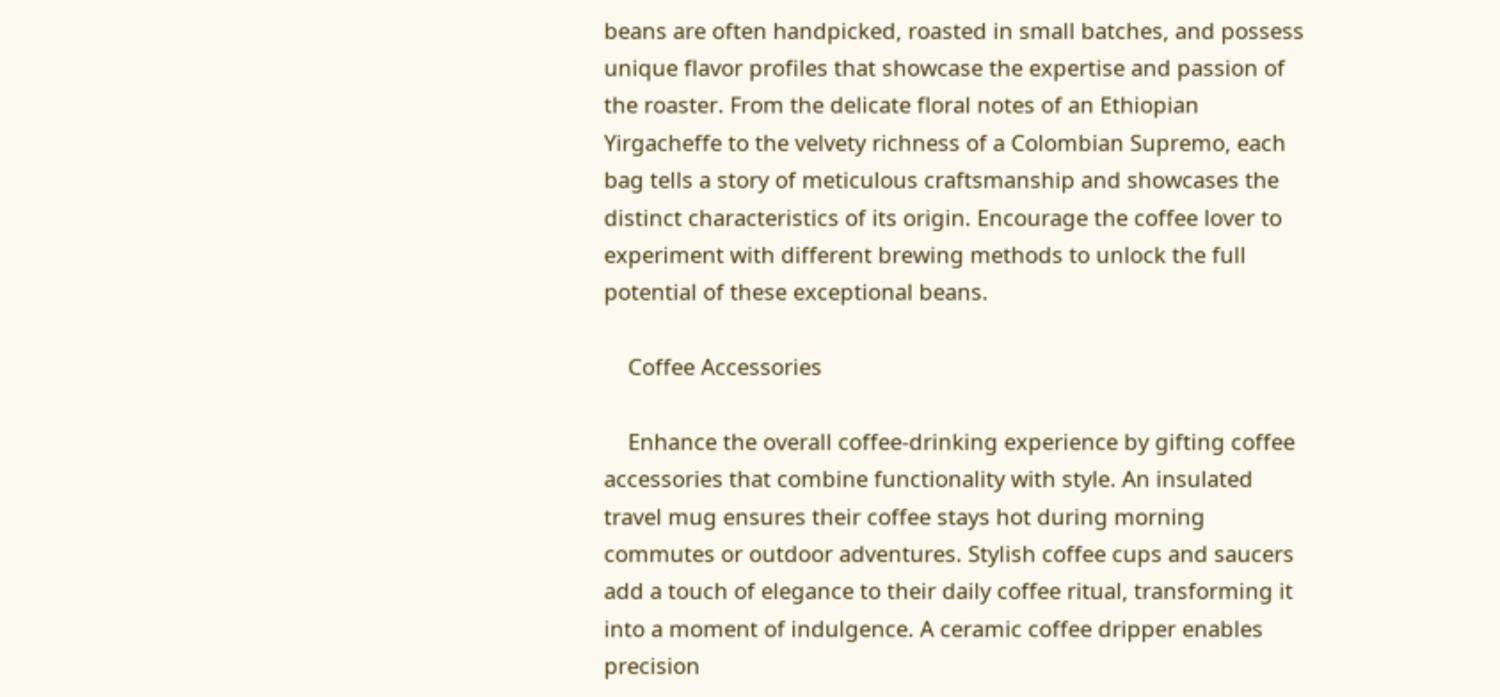beans are often handpicked, roasted in small batches, and possess unique flavor profiles that showcase the expertise and passion of the roaster. From the delicate floral notes of an Ethiopian Yirgacheffe to the velvety richness of a Colombian Supremo, each bag tells a story of meticulous craftsmanship and showcases the distinct characteristics of its origin. Encourage the coffee lover to experiment with different brewing methods to unlock the full potential of these exceptional beans.

    Coffee Accessories

    Enhance the overall coffee-drinking experience by gifting coffee accessories that combine functionality with style. An insulated travel mug ensures their coffee stays hot during morning commutes or outdoor adventures. Stylish coffee cups and saucers add a touch of elegance to their daily coffee ritual, transforming it into a moment of indulgence. A ceramic coffee dripper enables precision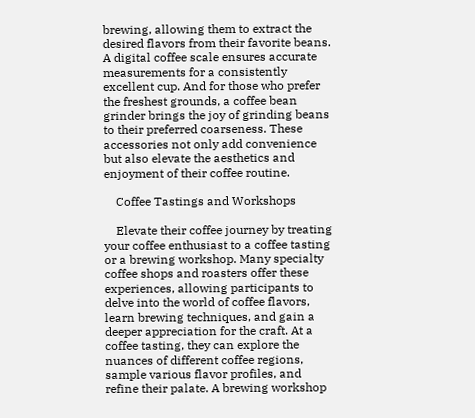brewing, allowing them to extract the desired flavors from their favorite beans. A digital coffee scale ensures accurate measurements for a consistently excellent cup. And for those who prefer the freshest grounds, a coffee bean grinder brings the joy of grinding beans to their preferred coarseness. These accessories not only add convenience but also elevate the aesthetics and enjoyment of their coffee routine.

    Coffee Tastings and Workshops

    Elevate their coffee journey by treating your coffee enthusiast to a coffee tasting or a brewing workshop. Many specialty coffee shops and roasters offer these experiences, allowing participants to delve into the world of coffee flavors, learn brewing techniques, and gain a deeper appreciation for the craft. At a coffee tasting, they can explore the nuances of different coffee regions, sample various flavor profiles, and refine their palate. A brewing workshop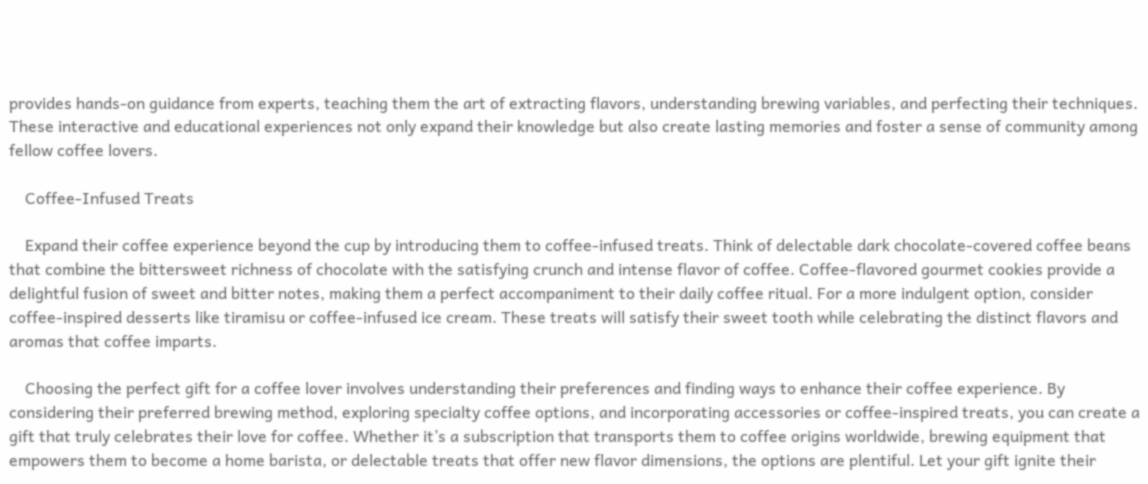provides hands-on guidance from experts, teaching them the art of extracting flavors, understanding brewing variables, and perfecting their techniques. These interactive and educational experiences not only expand their knowledge but also create lasting memories and foster a sense of community among fellow coffee lovers.

    Coffee-Infused Treats

    Expand their coffee experience beyond the cup by introducing them to coffee-infused treats. Think of delectable dark chocolate-covered coffee beans that combine the bittersweet richness of chocolate with the satisfying crunch and intense flavor of coffee. Coffee-flavored gourmet cookies provide a delightful fusion of sweet and bitter notes, making them a perfect accompaniment to their daily coffee ritual. For a more indulgent option, consider coffee-inspired desserts like tiramisu or coffee-infused ice cream. These treats will satisfy their sweet tooth while celebrating the distinct flavors and aromas that coffee imparts.

    Choosing the perfect gift for a coffee lover involves understanding their preferences and finding ways to enhance their coffee experience. By considering their preferred brewing method, exploring specialty coffee options, and incorporating accessories or coffee-inspired treats, you can create a gift that truly celebrates their love for coffee. Whether it’s a subscription that transports them to coffee origins worldwide, brewing equipment that empowers them to become a home barista, or delectable treats that offer new flavor dimensions, the options are plentiful. Let your gift ignite their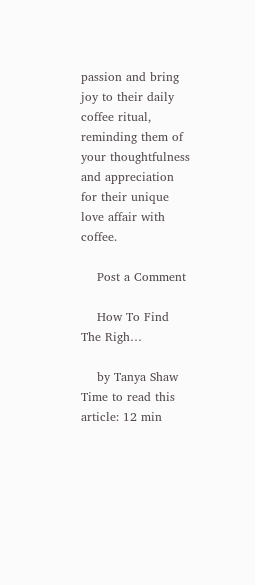passion and bring joy to their daily coffee ritual, reminding them of your thoughtfulness and appreciation for their unique love affair with coffee.

    Post a Comment

    How To Find The Righ…

    by Tanya Shaw Time to read this article: 12 min